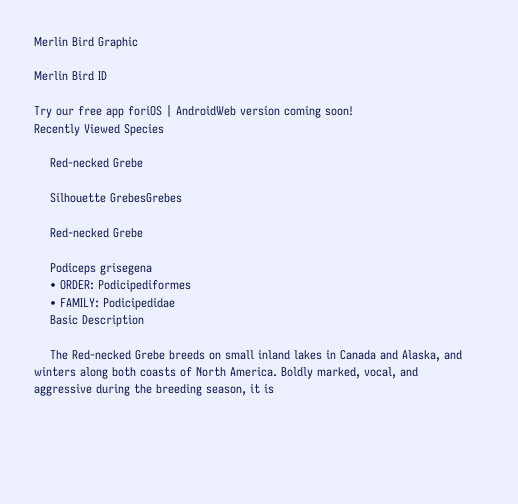Merlin Bird Graphic

Merlin Bird ID

Try our free app foriOS | AndroidWeb version coming soon!
Recently Viewed Species

    Red-necked Grebe

    Silhouette GrebesGrebes

    Red-necked Grebe

    Podiceps grisegena
    • ORDER: Podicipediformes
    • FAMILY: Podicipedidae
    Basic Description

    The Red-necked Grebe breeds on small inland lakes in Canada and Alaska, and winters along both coasts of North America. Boldly marked, vocal, and aggressive during the breeding season, it is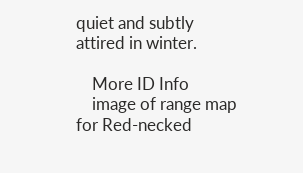quiet and subtly attired in winter.

    More ID Info
    image of range map for Red-necked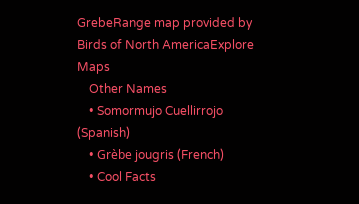GrebeRange map provided by Birds of North AmericaExplore Maps
    Other Names
    • Somormujo Cuellirrojo (Spanish)
    • Grèbe jougris (French)
    • Cool Facts